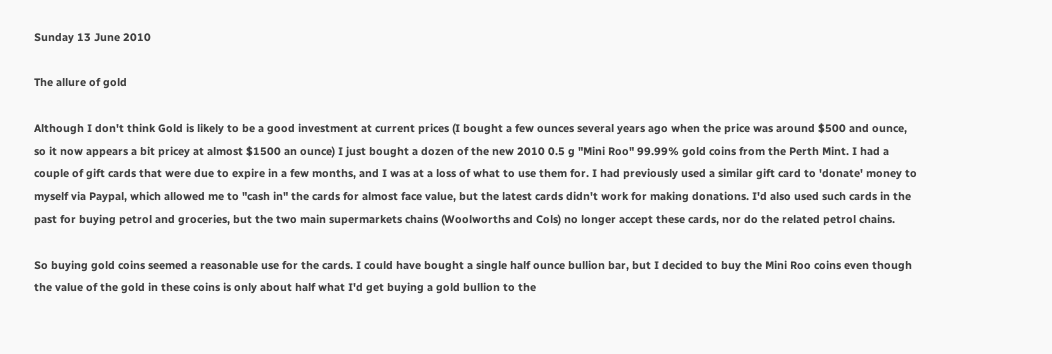Sunday 13 June 2010

The allure of gold

Although I don't think Gold is likely to be a good investment at current prices (I bought a few ounces several years ago when the price was around $500 and ounce, so it now appears a bit pricey at almost $1500 an ounce) I just bought a dozen of the new 2010 0.5 g "Mini Roo" 99.99% gold coins from the Perth Mint. I had a couple of gift cards that were due to expire in a few months, and I was at a loss of what to use them for. I had previously used a similar gift card to 'donate' money to myself via Paypal, which allowed me to "cash in" the cards for almost face value, but the latest cards didn't work for making donations. I'd also used such cards in the past for buying petrol and groceries, but the two main supermarkets chains (Woolworths and Cols) no longer accept these cards, nor do the related petrol chains.

So buying gold coins seemed a reasonable use for the cards. I could have bought a single half ounce bullion bar, but I decided to buy the Mini Roo coins even though the value of the gold in these coins is only about half what I'd get buying a gold bullion to the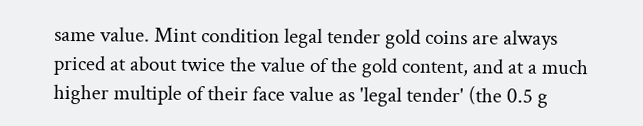same value. Mint condition legal tender gold coins are always priced at about twice the value of the gold content, and at a much higher multiple of their face value as 'legal tender' (the 0.5 g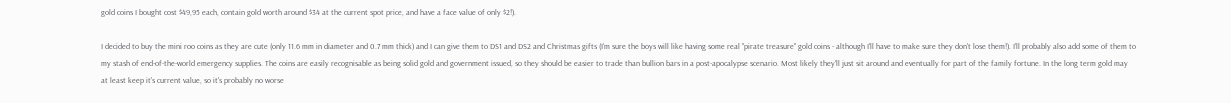gold coins I bought cost $49,95 each, contain gold worth around $34 at the current spot price, and have a face value of only $2!).

I decided to buy the mini roo coins as they are cute (only 11.6 mm in diameter and 0.7 mm thick) and I can give them to DS1 and DS2 and Christmas gifts (I'm sure the boys will like having some real "pirate treasure" gold coins - although I'll have to make sure they don't lose them!). I'll probably also add some of them to my stash of end-of-the-world emergency supplies. The coins are easily recognisable as being solid gold and government issued, so they should be easier to trade than bullion bars in a post-apocalypse scenario. Most likely they'll just sit around and eventually for part of the family fortune. In the long term gold may at least keep it's current value, so it's probably no worse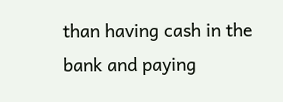than having cash in the bank and paying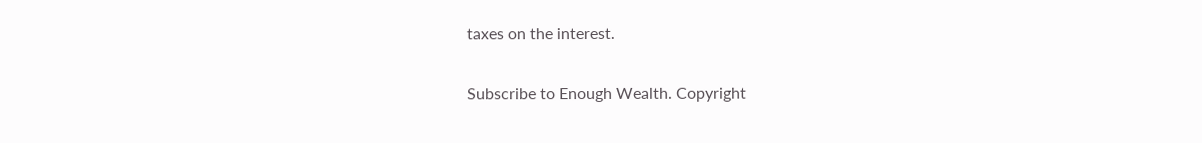taxes on the interest.

Subscribe to Enough Wealth. Copyright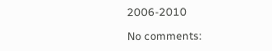2006-2010

No comments: